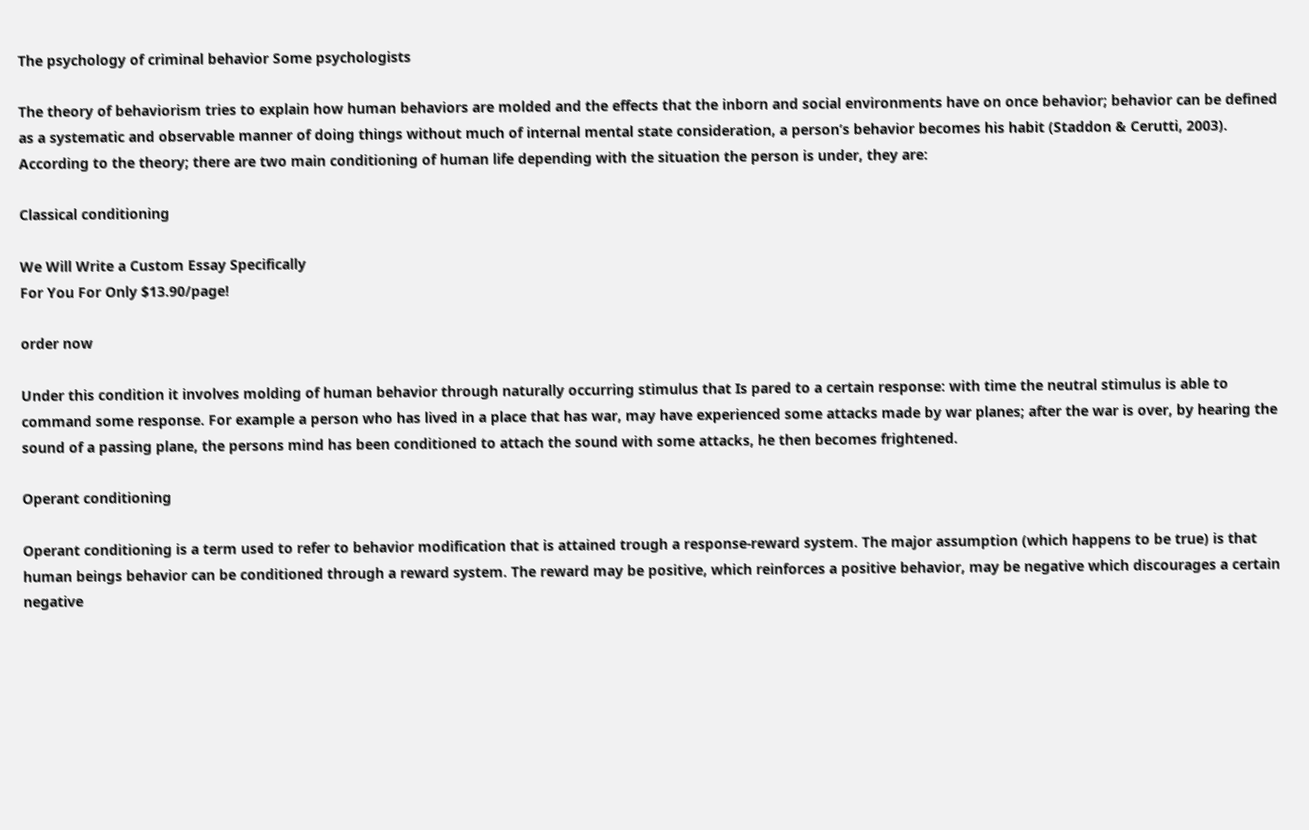The psychology of criminal behavior Some psychologists

The theory of behaviorism tries to explain how human behaviors are molded and the effects that the inborn and social environments have on once behavior; behavior can be defined as a systematic and observable manner of doing things without much of internal mental state consideration, a person’s behavior becomes his habit (Staddon & Cerutti, 2003). According to the theory; there are two main conditioning of human life depending with the situation the person is under, they are:

Classical conditioning

We Will Write a Custom Essay Specifically
For You For Only $13.90/page!

order now

Under this condition it involves molding of human behavior through naturally occurring stimulus that Is pared to a certain response: with time the neutral stimulus is able to command some response. For example a person who has lived in a place that has war, may have experienced some attacks made by war planes; after the war is over, by hearing the sound of a passing plane, the persons mind has been conditioned to attach the sound with some attacks, he then becomes frightened.

Operant conditioning

Operant conditioning is a term used to refer to behavior modification that is attained trough a response-reward system. The major assumption (which happens to be true) is that human beings behavior can be conditioned through a reward system. The reward may be positive, which reinforces a positive behavior, may be negative which discourages a certain negative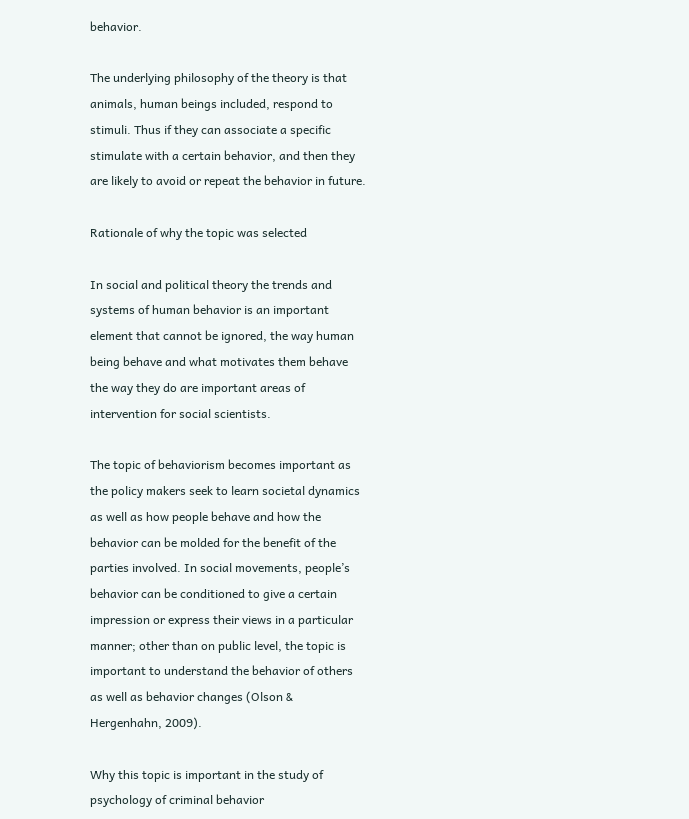behavior.

The underlying philosophy of the theory is that animals, human beings included, respond to stimuli. Thus if they can associate a specific stimulate with a certain behavior, and then they are likely to avoid or repeat the behavior in future.

Rationale of why the topic was selected

In social and political theory the trends and systems of human behavior is an important element that cannot be ignored, the way human being behave and what motivates them behave the way they do are important areas of intervention for social scientists.

The topic of behaviorism becomes important as the policy makers seek to learn societal dynamics as well as how people behave and how the behavior can be molded for the benefit of the parties involved. In social movements, people’s behavior can be conditioned to give a certain impression or express their views in a particular manner; other than on public level, the topic is important to understand the behavior of others as well as behavior changes (Olson & Hergenhahn, 2009).

Why this topic is important in the study of psychology of criminal behavior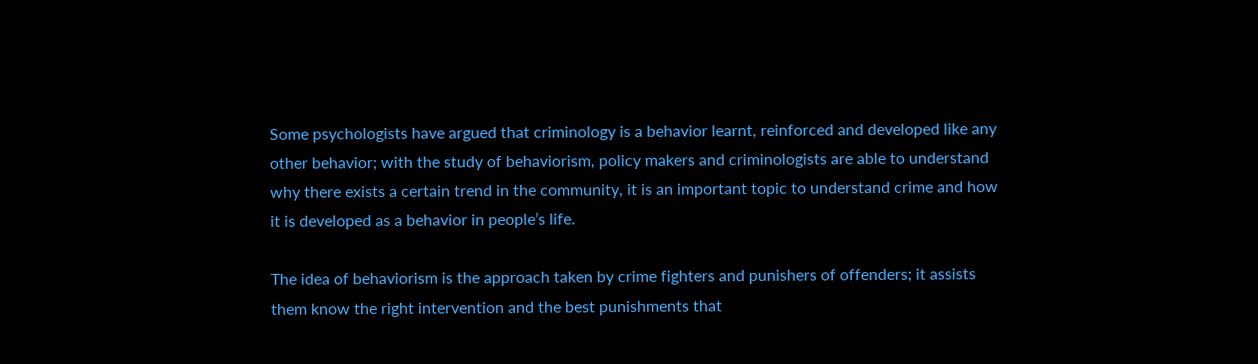Some psychologists have argued that criminology is a behavior learnt, reinforced and developed like any other behavior; with the study of behaviorism, policy makers and criminologists are able to understand why there exists a certain trend in the community, it is an important topic to understand crime and how it is developed as a behavior in people’s life.

The idea of behaviorism is the approach taken by crime fighters and punishers of offenders; it assists them know the right intervention and the best punishments that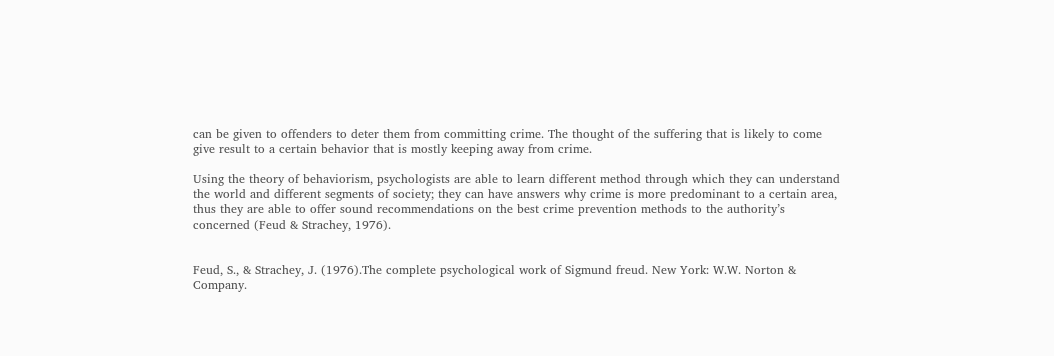can be given to offenders to deter them from committing crime. The thought of the suffering that is likely to come give result to a certain behavior that is mostly keeping away from crime.

Using the theory of behaviorism, psychologists are able to learn different method through which they can understand the world and different segments of society; they can have answers why crime is more predominant to a certain area, thus they are able to offer sound recommendations on the best crime prevention methods to the authority’s concerned (Feud & Strachey, 1976).


Feud, S., & Strachey, J. (1976).The complete psychological work of Sigmund freud. New York: W.W. Norton & Company.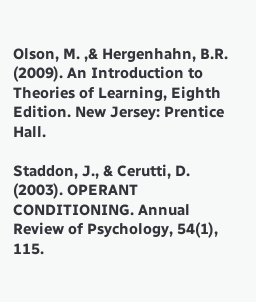Olson, M. ,& Hergenhahn, B.R. (2009). An Introduction to Theories of Learning, Eighth Edition. New Jersey: Prentice Hall.

Staddon, J., & Cerutti, D. (2003). OPERANT CONDITIONING. Annual Review of Psychology, 54(1), 115.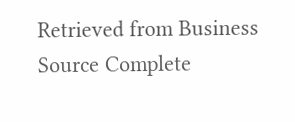Retrieved from Business Source Complete